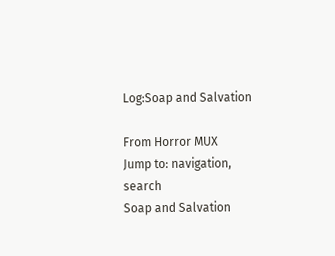Log:Soap and Salvation

From Horror MUX
Jump to: navigation, search
Soap and Salvation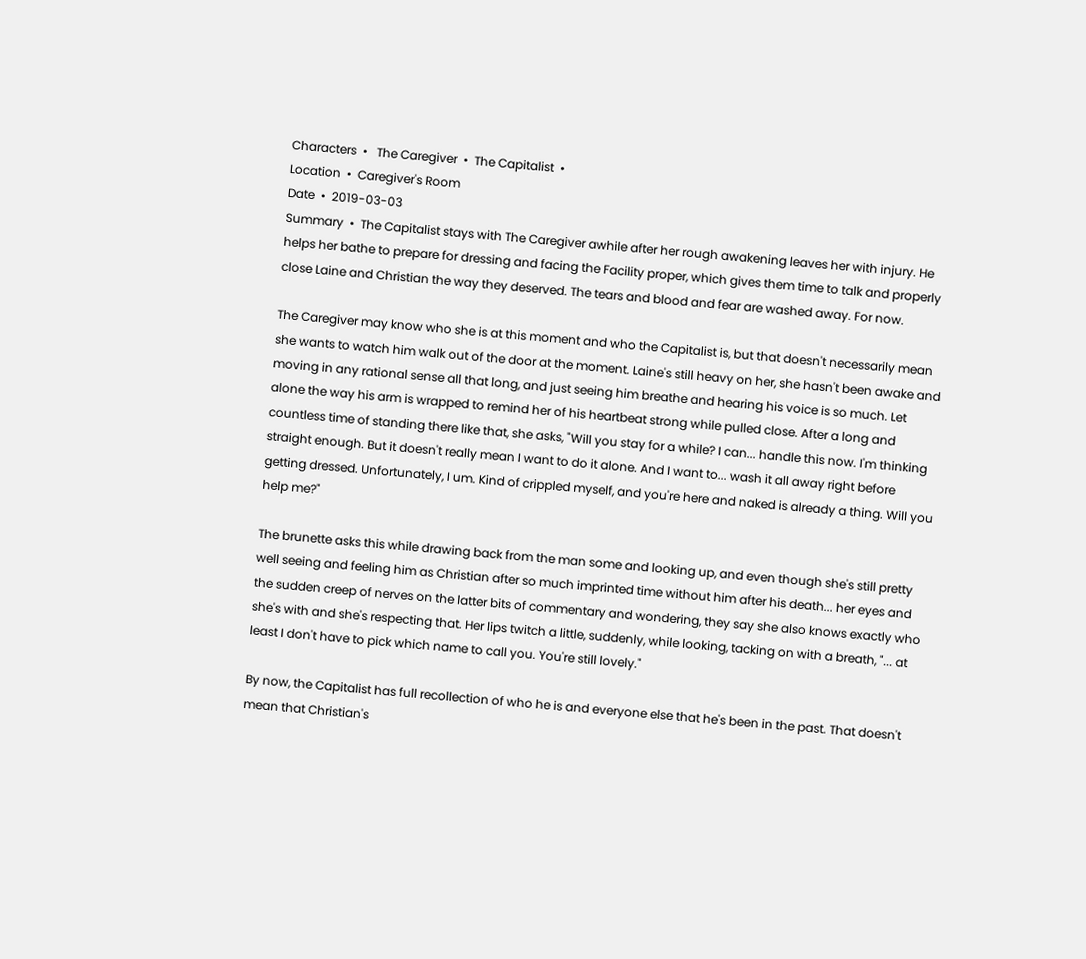Characters  •   The Caregiver  •  The Capitalist  •
Location  •  Caregiver's Room
Date  •  2019-03-03
Summary  •  The Capitalist stays with The Caregiver awhile after her rough awakening leaves her with injury. He helps her bathe to prepare for dressing and facing the Facility proper, which gives them time to talk and properly close Laine and Christian the way they deserved. The tears and blood and fear are washed away. For now.

The Caregiver may know who she is at this moment and who the Capitalist is, but that doesn't necessarily mean she wants to watch him walk out of the door at the moment. Laine's still heavy on her, she hasn't been awake and moving in any rational sense all that long, and just seeing him breathe and hearing his voice is so much. Let alone the way his arm is wrapped to remind her of his heartbeat strong while pulled close. After a long and countless time of standing there like that, she asks, "Will you stay for a while? I can... handle this now. I'm thinking straight enough. But it doesn't really mean I want to do it alone. And I want to... wash it all away right before getting dressed. Unfortunately, I um. Kind of crippled myself, and you're here and naked is already a thing. Will you help me?"

The brunette asks this while drawing back from the man some and looking up, and even though she's still pretty well seeing and feeling him as Christian after so much imprinted time without him after his death... her eyes and the sudden creep of nerves on the latter bits of commentary and wondering, they say she also knows exactly who she's with and she's respecting that. Her lips twitch a little, suddenly, while looking, tacking on with a breath, "... at least I don't have to pick which name to call you. You're still lovely."

By now, the Capitalist has full recollection of who he is and everyone else that he's been in the past. That doesn't mean that Christian's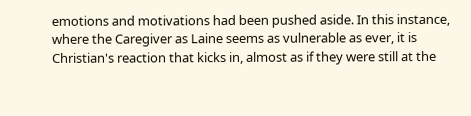emotions and motivations had been pushed aside. In this instance, where the Caregiver as Laine seems as vulnerable as ever, it is Christian's reaction that kicks in, almost as if they were still at the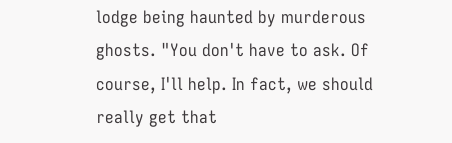lodge being haunted by murderous ghosts. "You don't have to ask. Of course, I'll help. In fact, we should really get that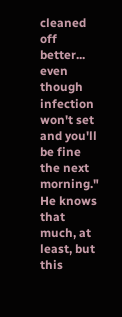cleaned off better... even though infection won't set and you'll be fine the next morning." He knows that much, at least, but this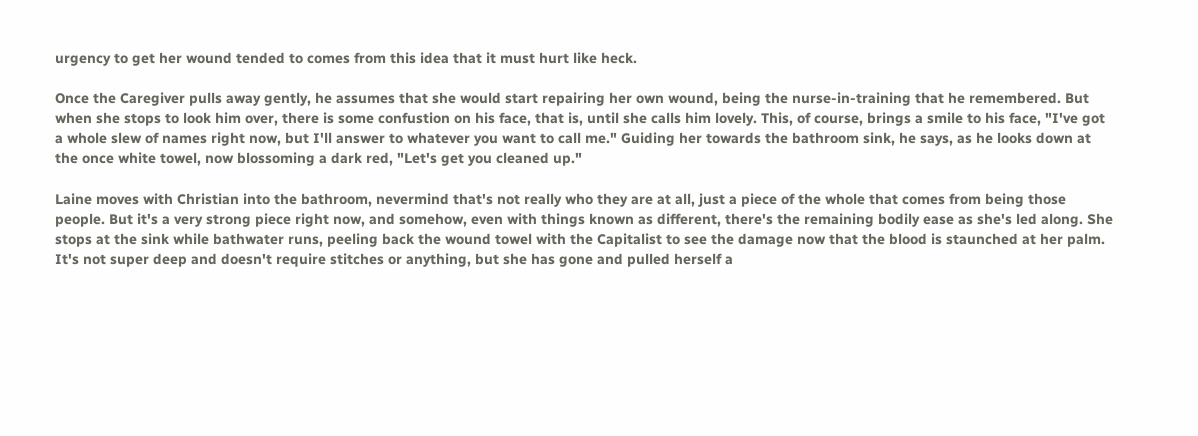urgency to get her wound tended to comes from this idea that it must hurt like heck.

Once the Caregiver pulls away gently, he assumes that she would start repairing her own wound, being the nurse-in-training that he remembered. But when she stops to look him over, there is some confustion on his face, that is, until she calls him lovely. This, of course, brings a smile to his face, "I've got a whole slew of names right now, but I'll answer to whatever you want to call me." Guiding her towards the bathroom sink, he says, as he looks down at the once white towel, now blossoming a dark red, "Let's get you cleaned up."

Laine moves with Christian into the bathroom, nevermind that's not really who they are at all, just a piece of the whole that comes from being those people. But it's a very strong piece right now, and somehow, even with things known as different, there's the remaining bodily ease as she's led along. She stops at the sink while bathwater runs, peeling back the wound towel with the Capitalist to see the damage now that the blood is staunched at her palm. It's not super deep and doesn't require stitches or anything, but she has gone and pulled herself a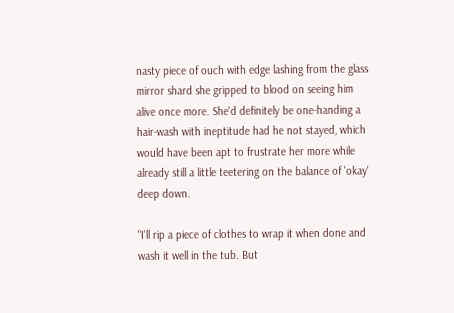nasty piece of ouch with edge lashing from the glass mirror shard she gripped to blood on seeing him alive once more. She'd definitely be one-handing a hair-wash with ineptitude had he not stayed, which would have been apt to frustrate her more while already still a little teetering on the balance of 'okay' deep down.

"I'll rip a piece of clothes to wrap it when done and wash it well in the tub. But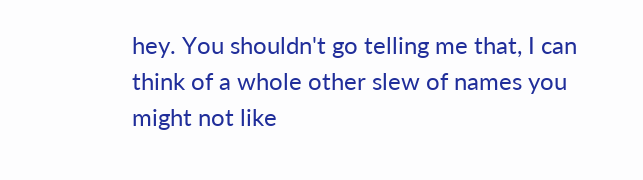hey. You shouldn't go telling me that, I can think of a whole other slew of names you might not like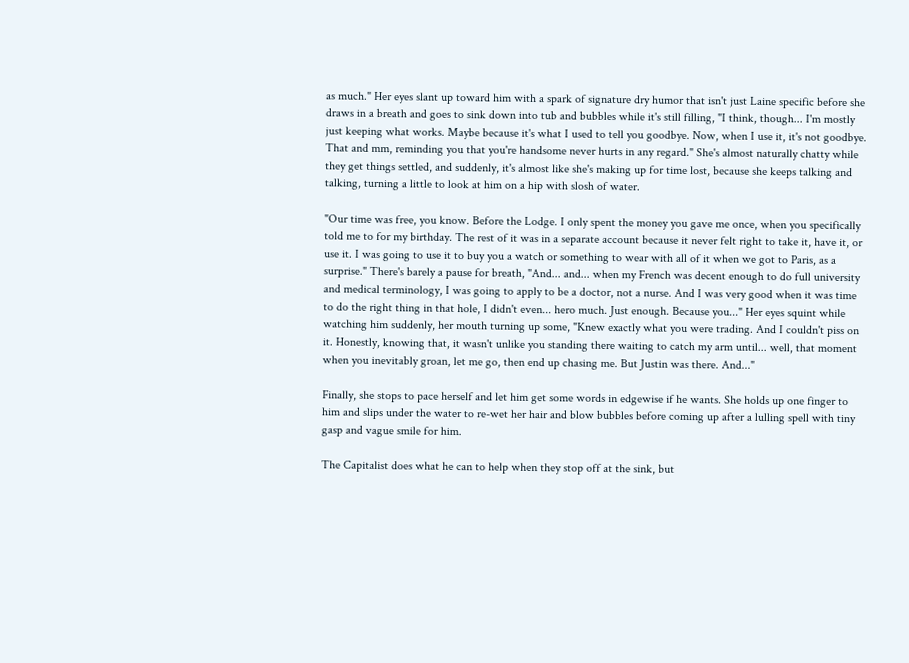as much." Her eyes slant up toward him with a spark of signature dry humor that isn't just Laine specific before she draws in a breath and goes to sink down into tub and bubbles while it's still filling, "I think, though... I'm mostly just keeping what works. Maybe because it's what I used to tell you goodbye. Now, when I use it, it's not goodbye. That and mm, reminding you that you're handsome never hurts in any regard." She's almost naturally chatty while they get things settled, and suddenly, it's almost like she's making up for time lost, because she keeps talking and talking, turning a little to look at him on a hip with slosh of water.

"Our time was free, you know. Before the Lodge. I only spent the money you gave me once, when you specifically told me to for my birthday. The rest of it was in a separate account because it never felt right to take it, have it, or use it. I was going to use it to buy you a watch or something to wear with all of it when we got to Paris, as a surprise." There's barely a pause for breath, "And... and... when my French was decent enough to do full university and medical terminology, I was going to apply to be a doctor, not a nurse. And I was very good when it was time to do the right thing in that hole, I didn't even... hero much. Just enough. Because you..." Her eyes squint while watching him suddenly, her mouth turning up some, "Knew exactly what you were trading. And I couldn't piss on it. Honestly, knowing that, it wasn't unlike you standing there waiting to catch my arm until... well, that moment when you inevitably groan, let me go, then end up chasing me. But Justin was there. And..."

Finally, she stops to pace herself and let him get some words in edgewise if he wants. She holds up one finger to him and slips under the water to re-wet her hair and blow bubbles before coming up after a lulling spell with tiny gasp and vague smile for him.

The Capitalist does what he can to help when they stop off at the sink, but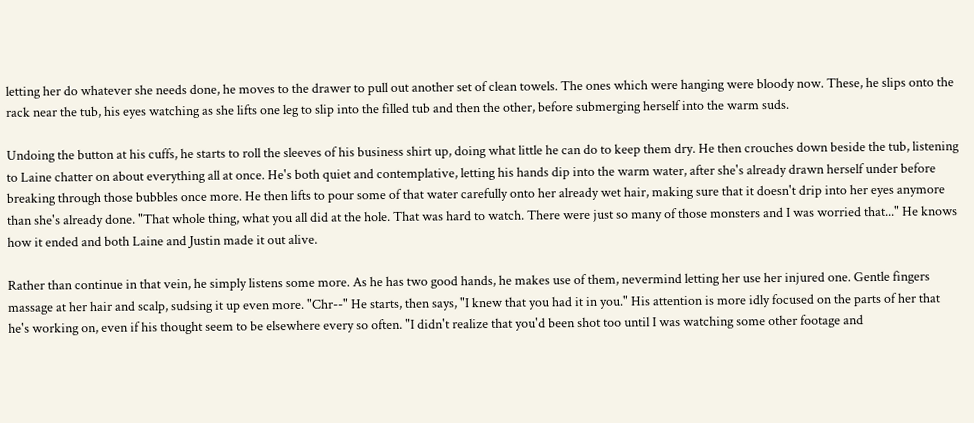letting her do whatever she needs done, he moves to the drawer to pull out another set of clean towels. The ones which were hanging were bloody now. These, he slips onto the rack near the tub, his eyes watching as she lifts one leg to slip into the filled tub and then the other, before submerging herself into the warm suds.

Undoing the button at his cuffs, he starts to roll the sleeves of his business shirt up, doing what little he can do to keep them dry. He then crouches down beside the tub, listening to Laine chatter on about everything all at once. He's both quiet and contemplative, letting his hands dip into the warm water, after she's already drawn herself under before breaking through those bubbles once more. He then lifts to pour some of that water carefully onto her already wet hair, making sure that it doesn't drip into her eyes anymore than she's already done. "That whole thing, what you all did at the hole. That was hard to watch. There were just so many of those monsters and I was worried that..." He knows how it ended and both Laine and Justin made it out alive.

Rather than continue in that vein, he simply listens some more. As he has two good hands, he makes use of them, nevermind letting her use her injured one. Gentle fingers massage at her hair and scalp, sudsing it up even more. "Chr--" He starts, then says, "I knew that you had it in you." His attention is more idly focused on the parts of her that he's working on, even if his thought seem to be elsewhere every so often. "I didn't realize that you'd been shot too until I was watching some other footage and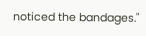noticed the bandages."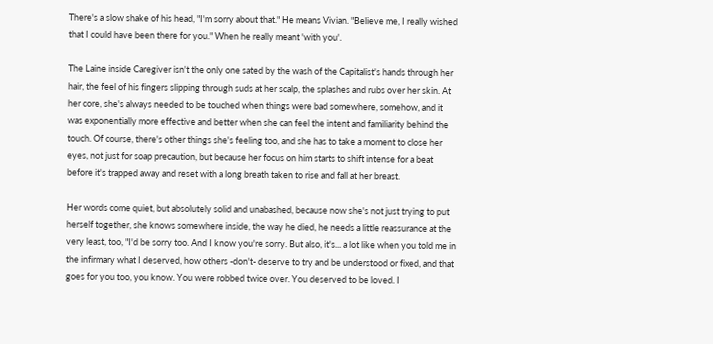There's a slow shake of his head, "I'm sorry about that." He means Vivian. "Believe me, I really wished that I could have been there for you." When he really meant 'with you'.

The Laine inside Caregiver isn't the only one sated by the wash of the Capitalist's hands through her hair, the feel of his fingers slipping through suds at her scalp, the splashes and rubs over her skin. At her core, she's always needed to be touched when things were bad somewhere, somehow, and it was exponentially more effective and better when she can feel the intent and familiarity behind the touch. Of course, there's other things she's feeling too, and she has to take a moment to close her eyes, not just for soap precaution, but because her focus on him starts to shift intense for a beat before it's trapped away and reset with a long breath taken to rise and fall at her breast.

Her words come quiet, but absolutely solid and unabashed, because now she's not just trying to put herself together, she knows somewhere inside, the way he died, he needs a little reassurance at the very least, too, "I'd be sorry too. And I know you're sorry. But also, it's... a lot like when you told me in the infirmary what I deserved, how others -don't- deserve to try and be understood or fixed, and that goes for you too, you know. You were robbed twice over. You deserved to be loved. I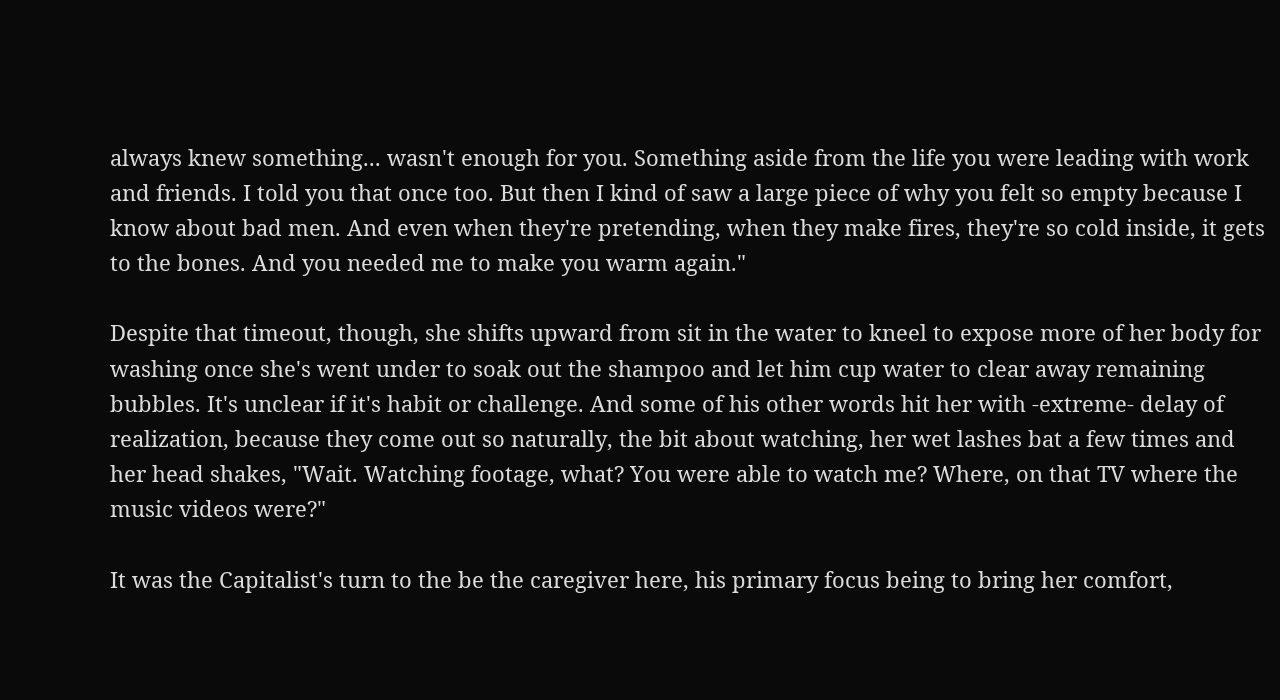always knew something... wasn't enough for you. Something aside from the life you were leading with work and friends. I told you that once too. But then I kind of saw a large piece of why you felt so empty because I know about bad men. And even when they're pretending, when they make fires, they're so cold inside, it gets to the bones. And you needed me to make you warm again."

Despite that timeout, though, she shifts upward from sit in the water to kneel to expose more of her body for washing once she's went under to soak out the shampoo and let him cup water to clear away remaining bubbles. It's unclear if it's habit or challenge. And some of his other words hit her with -extreme- delay of realization, because they come out so naturally, the bit about watching, her wet lashes bat a few times and her head shakes, "Wait. Watching footage, what? You were able to watch me? Where, on that TV where the music videos were?"

It was the Capitalist's turn to the be the caregiver here, his primary focus being to bring her comfort,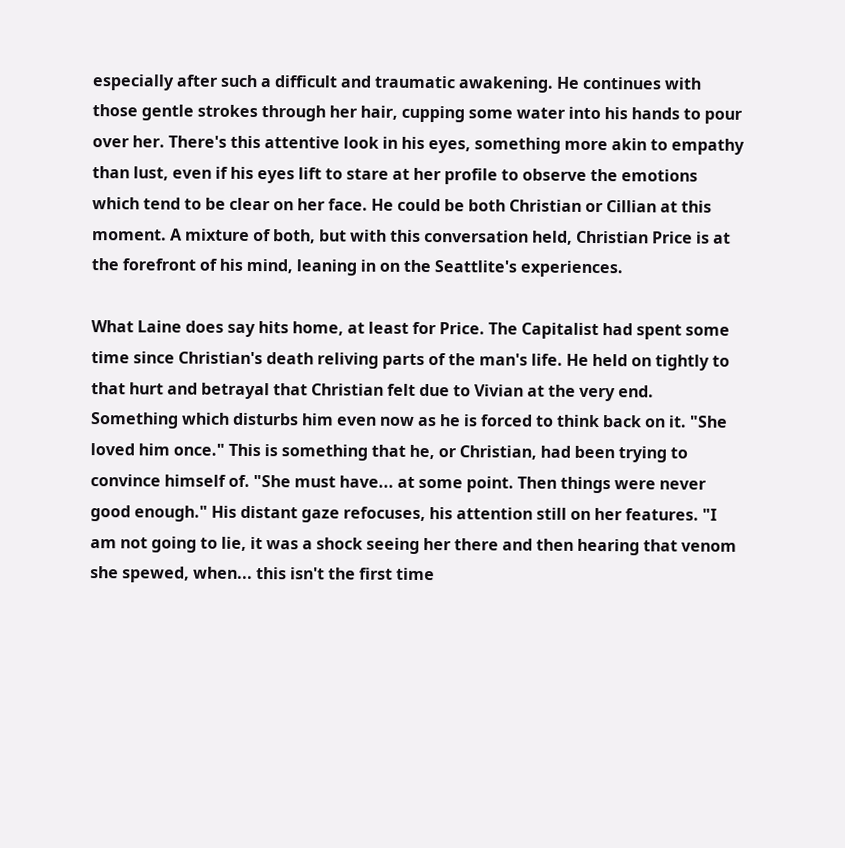especially after such a difficult and traumatic awakening. He continues with those gentle strokes through her hair, cupping some water into his hands to pour over her. There's this attentive look in his eyes, something more akin to empathy than lust, even if his eyes lift to stare at her profile to observe the emotions which tend to be clear on her face. He could be both Christian or Cillian at this moment. A mixture of both, but with this conversation held, Christian Price is at the forefront of his mind, leaning in on the Seattlite's experiences.

What Laine does say hits home, at least for Price. The Capitalist had spent some time since Christian's death reliving parts of the man's life. He held on tightly to that hurt and betrayal that Christian felt due to Vivian at the very end. Something which disturbs him even now as he is forced to think back on it. "She loved him once." This is something that he, or Christian, had been trying to convince himself of. "She must have... at some point. Then things were never good enough." His distant gaze refocuses, his attention still on her features. "I am not going to lie, it was a shock seeing her there and then hearing that venom she spewed, when... this isn't the first time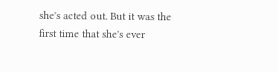she's acted out. But it was the first time that she's ever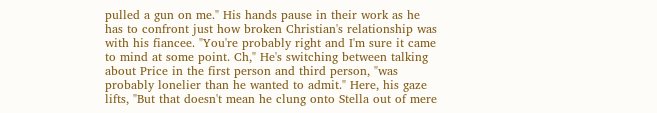pulled a gun on me." His hands pause in their work as he has to confront just how broken Christian's relationship was with his fiancee. "You're probably right and I'm sure it came to mind at some point. Ch," He's switching between talking about Price in the first person and third person, "was probably lonelier than he wanted to admit." Here, his gaze lifts, "But that doesn't mean he clung onto Stella out of mere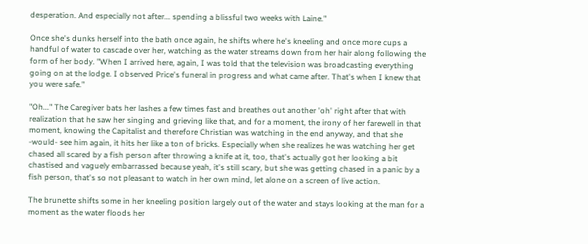desperation. And especially not after... spending a blissful two weeks with Laine."

Once she's dunks herself into the bath once again, he shifts where he's kneeling and once more cups a handful of water to cascade over her, watching as the water streams down from her hair along following the form of her body. "When I arrived here, again, I was told that the television was broadcasting everything going on at the lodge. I observed Price's funeral in progress and what came after. That's when I knew that you were safe."

"Oh..." The Caregiver bats her lashes a few times fast and breathes out another 'oh' right after that with realization that he saw her singing and grieving like that, and for a moment, the irony of her farewell in that moment, knowing the Capitalist and therefore Christian was watching in the end anyway, and that she -would- see him again, it hits her like a ton of bricks. Especially when she realizes he was watching her get chased all scared by a fish person after throwing a knife at it, too, that's actually got her looking a bit chastised and vaguely embarrassed because yeah, it's still scary, but she was getting chased in a panic by a fish person, that's so not pleasant to watch in her own mind, let alone on a screen of live action.

The brunette shifts some in her kneeling position largely out of the water and stays looking at the man for a moment as the water floods her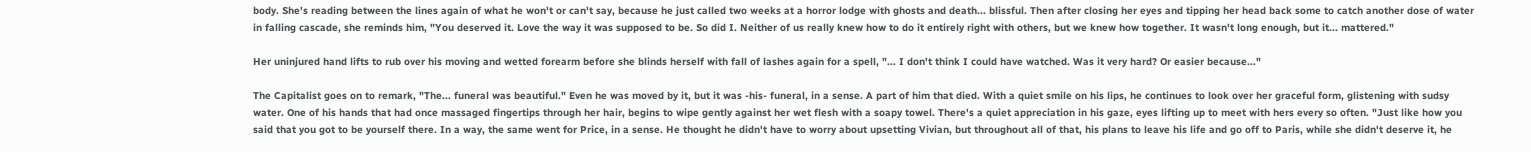body. She's reading between the lines again of what he won't or can't say, because he just called two weeks at a horror lodge with ghosts and death... blissful. Then after closing her eyes and tipping her head back some to catch another dose of water in falling cascade, she reminds him, "You deserved it. Love the way it was supposed to be. So did I. Neither of us really knew how to do it entirely right with others, but we knew how together. It wasn't long enough, but it... mattered."

Her uninjured hand lifts to rub over his moving and wetted forearm before she blinds herself with fall of lashes again for a spell, "... I don't think I could have watched. Was it very hard? Or easier because..."

The Capitalist goes on to remark, "The... funeral was beautiful." Even he was moved by it, but it was -his- funeral, in a sense. A part of him that died. With a quiet smile on his lips, he continues to look over her graceful form, glistening with sudsy water. One of his hands that had once massaged fingertips through her hair, begins to wipe gently against her wet flesh with a soapy towel. There's a quiet appreciation in his gaze, eyes lifting up to meet with hers every so often. "Just like how you said that you got to be yourself there. In a way, the same went for Price, in a sense. He thought he didn't have to worry about upsetting Vivian, but throughout all of that, his plans to leave his life and go off to Paris, while she didn't deserve it, he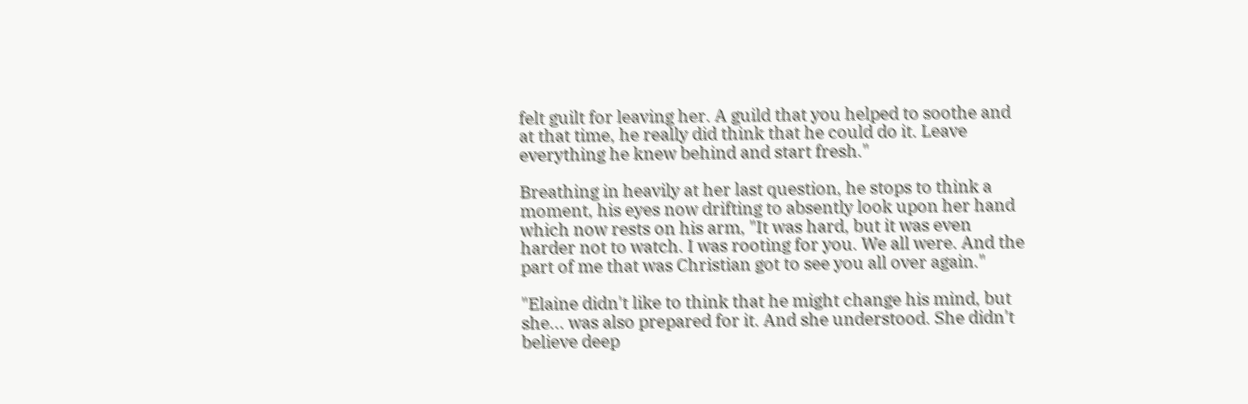felt guilt for leaving her. A guild that you helped to soothe and at that time, he really did think that he could do it. Leave everything he knew behind and start fresh."

Breathing in heavily at her last question, he stops to think a moment, his eyes now drifting to absently look upon her hand which now rests on his arm, "It was hard, but it was even harder not to watch. I was rooting for you. We all were. And the part of me that was Christian got to see you all over again."

"Elaine didn't like to think that he might change his mind, but she... was also prepared for it. And she understood. She didn't believe deep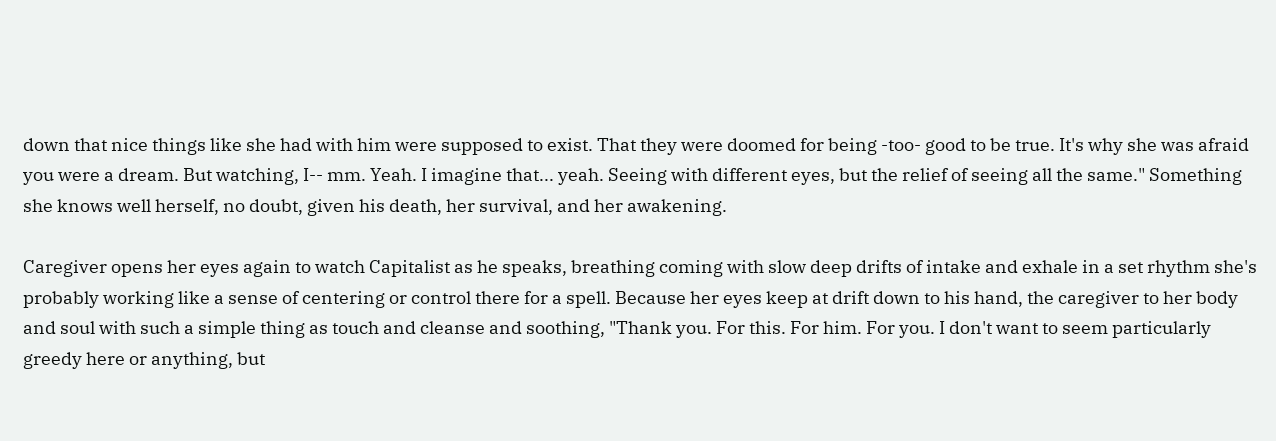down that nice things like she had with him were supposed to exist. That they were doomed for being -too- good to be true. It's why she was afraid you were a dream. But watching, I-- mm. Yeah. I imagine that... yeah. Seeing with different eyes, but the relief of seeing all the same." Something she knows well herself, no doubt, given his death, her survival, and her awakening.

Caregiver opens her eyes again to watch Capitalist as he speaks, breathing coming with slow deep drifts of intake and exhale in a set rhythm she's probably working like a sense of centering or control there for a spell. Because her eyes keep at drift down to his hand, the caregiver to her body and soul with such a simple thing as touch and cleanse and soothing, "Thank you. For this. For him. For you. I don't want to seem particularly greedy here or anything, but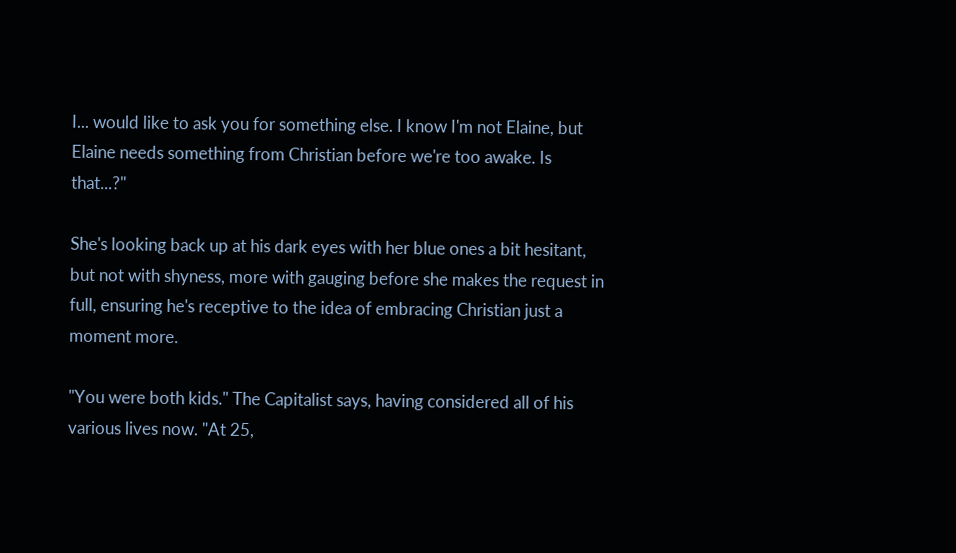I... would like to ask you for something else. I know I'm not Elaine, but Elaine needs something from Christian before we're too awake. Is that...?"

She's looking back up at his dark eyes with her blue ones a bit hesitant, but not with shyness, more with gauging before she makes the request in full, ensuring he's receptive to the idea of embracing Christian just a moment more.

"You were both kids." The Capitalist says, having considered all of his various lives now. "At 25,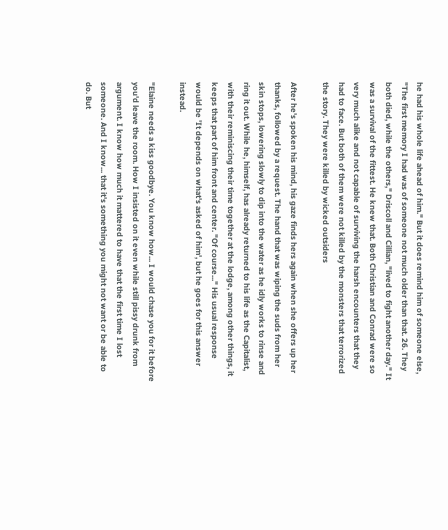he had his whole life ahead of him." But it does remind him of someone else, "The first memory I had was of someone not much older than that. 26. They both died, while the others," Driscoll and Cillian, "lived to fight another day." It was a survival of the fittest. He knew that. Both Christian and Conrad were so very much alike and not capable of surviving the harsh encounters that they had to face. But both of them were not killed by the monsters that terrorized the story. They were killed by wicked outsiders

After he's spoken his mind, his gaze finds hers again when she offers up her thanks, followed by a request. The hand that was wiping the suds from her skin stops, lowering slowly to dip into the water as he idly works to rinse and ring it out. While he, himself, has already returned to his life as the Capitalist, with their reminiscing their time together at the lodge, among other things, it keeps that part of him front and center. "Of course..." His usual response would be 'It depends on what's asked of him', but he goes for this answer instead.

"Elaine needs a kiss goodbye. You know how... I would chase you for it before you'd leave the room. How I insisted on it even while still pissy drunk from argument. I know how much it mattered to have that the first time I lost someone. And I know... that it's something you might not want or be able to do. But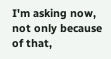I'm asking now, not only because of that,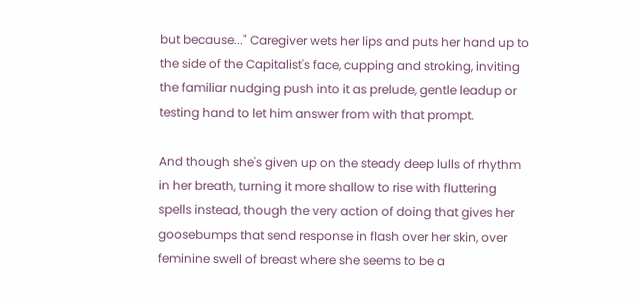but because..." Caregiver wets her lips and puts her hand up to the side of the Capitalist's face, cupping and stroking, inviting the familiar nudging push into it as prelude, gentle leadup or testing hand to let him answer from with that prompt.

And though she's given up on the steady deep lulls of rhythm in her breath, turning it more shallow to rise with fluttering spells instead, though the very action of doing that gives her goosebumps that send response in flash over her skin, over feminine swell of breast where she seems to be a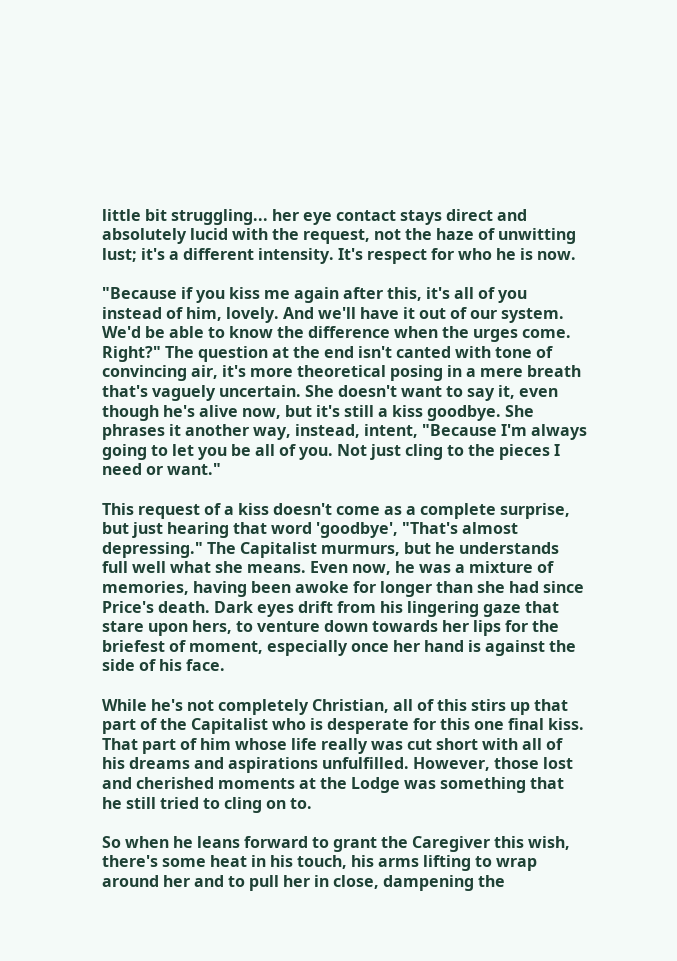little bit struggling... her eye contact stays direct and absolutely lucid with the request, not the haze of unwitting lust; it's a different intensity. It's respect for who he is now.

"Because if you kiss me again after this, it's all of you instead of him, lovely. And we'll have it out of our system. We'd be able to know the difference when the urges come. Right?" The question at the end isn't canted with tone of convincing air, it's more theoretical posing in a mere breath that's vaguely uncertain. She doesn't want to say it, even though he's alive now, but it's still a kiss goodbye. She phrases it another way, instead, intent, "Because I'm always going to let you be all of you. Not just cling to the pieces I need or want."

This request of a kiss doesn't come as a complete surprise, but just hearing that word 'goodbye', "That's almost depressing." The Capitalist murmurs, but he understands full well what she means. Even now, he was a mixture of memories, having been awoke for longer than she had since Price's death. Dark eyes drift from his lingering gaze that stare upon hers, to venture down towards her lips for the briefest of moment, especially once her hand is against the side of his face.

While he's not completely Christian, all of this stirs up that part of the Capitalist who is desperate for this one final kiss. That part of him whose life really was cut short with all of his dreams and aspirations unfulfilled. However, those lost and cherished moments at the Lodge was something that he still tried to cling on to.

So when he leans forward to grant the Caregiver this wish, there's some heat in his touch, his arms lifting to wrap around her and to pull her in close, dampening the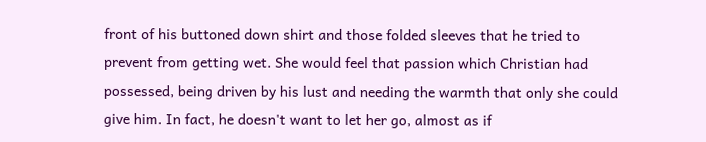front of his buttoned down shirt and those folded sleeves that he tried to prevent from getting wet. She would feel that passion which Christian had possessed, being driven by his lust and needing the warmth that only she could give him. In fact, he doesn't want to let her go, almost as if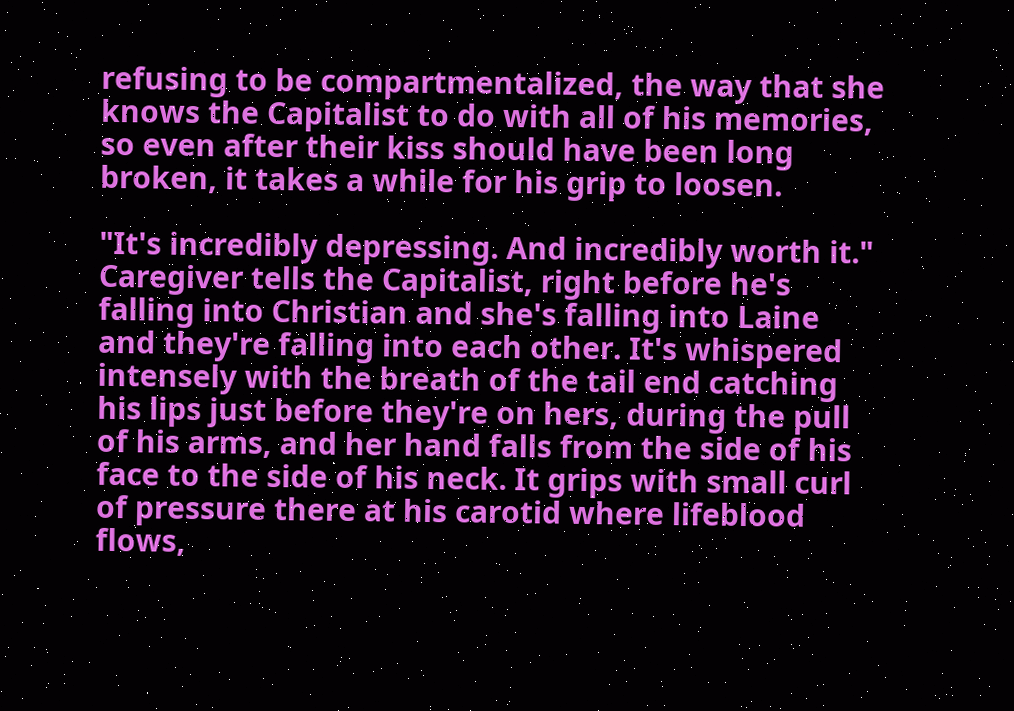refusing to be compartmentalized, the way that she knows the Capitalist to do with all of his memories, so even after their kiss should have been long broken, it takes a while for his grip to loosen.

"It's incredibly depressing. And incredibly worth it." Caregiver tells the Capitalist, right before he's falling into Christian and she's falling into Laine and they're falling into each other. It's whispered intensely with the breath of the tail end catching his lips just before they're on hers, during the pull of his arms, and her hand falls from the side of his face to the side of his neck. It grips with small curl of pressure there at his carotid where lifeblood flows,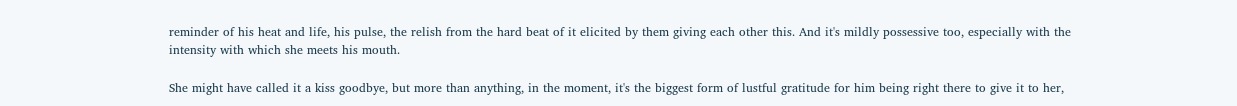reminder of his heat and life, his pulse, the relish from the hard beat of it elicited by them giving each other this. And it's mildly possessive too, especially with the intensity with which she meets his mouth.

She might have called it a kiss goodbye, but more than anything, in the moment, it's the biggest form of lustful gratitude for him being right there to give it to her,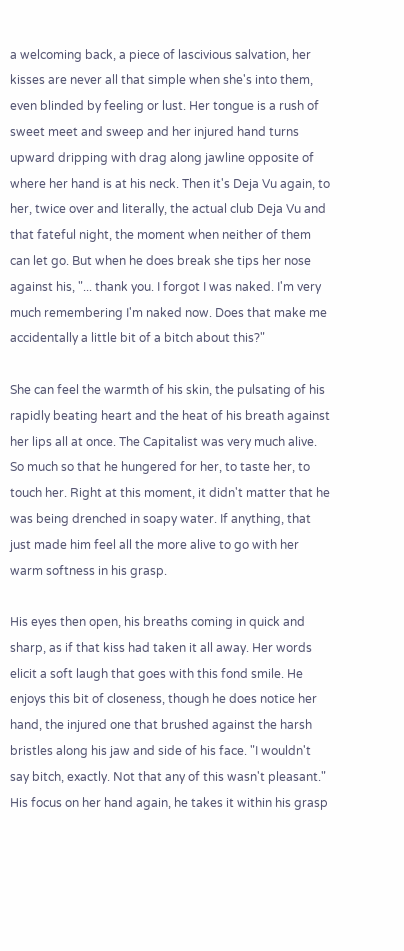a welcoming back, a piece of lascivious salvation, her kisses are never all that simple when she's into them, even blinded by feeling or lust. Her tongue is a rush of sweet meet and sweep and her injured hand turns upward dripping with drag along jawline opposite of where her hand is at his neck. Then it's Deja Vu again, to her, twice over and literally, the actual club Deja Vu and that fateful night, the moment when neither of them can let go. But when he does break she tips her nose against his, "... thank you. I forgot I was naked. I'm very much remembering I'm naked now. Does that make me accidentally a little bit of a bitch about this?"

She can feel the warmth of his skin, the pulsating of his rapidly beating heart and the heat of his breath against her lips all at once. The Capitalist was very much alive. So much so that he hungered for her, to taste her, to touch her. Right at this moment, it didn't matter that he was being drenched in soapy water. If anything, that just made him feel all the more alive to go with her warm softness in his grasp.

His eyes then open, his breaths coming in quick and sharp, as if that kiss had taken it all away. Her words elicit a soft laugh that goes with this fond smile. He enjoys this bit of closeness, though he does notice her hand, the injured one that brushed against the harsh bristles along his jaw and side of his face. "I wouldn't say bitch, exactly. Not that any of this wasn't pleasant." His focus on her hand again, he takes it within his grasp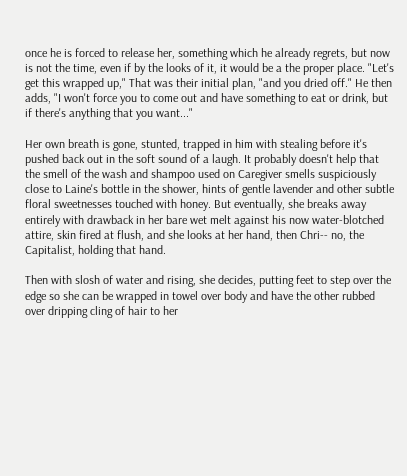once he is forced to release her, something which he already regrets, but now is not the time, even if by the looks of it, it would be a the proper place. "Let's get this wrapped up," That was their initial plan, "and you dried off." He then adds, "I won't force you to come out and have something to eat or drink, but if there's anything that you want..."

Her own breath is gone, stunted, trapped in him with stealing before it's pushed back out in the soft sound of a laugh. It probably doesn't help that the smell of the wash and shampoo used on Caregiver smells suspiciously close to Laine's bottle in the shower, hints of gentle lavender and other subtle floral sweetnesses touched with honey. But eventually, she breaks away entirely with drawback in her bare wet melt against his now water-blotched attire, skin fired at flush, and she looks at her hand, then Chri-- no, the Capitalist, holding that hand.

Then with slosh of water and rising, she decides, putting feet to step over the edge so she can be wrapped in towel over body and have the other rubbed over dripping cling of hair to her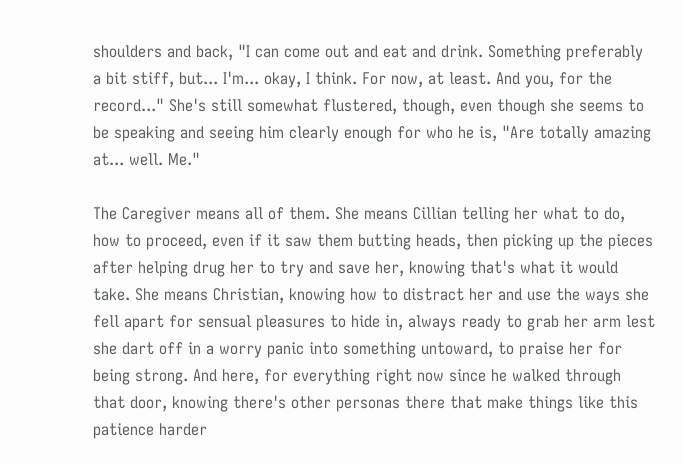shoulders and back, "I can come out and eat and drink. Something preferably a bit stiff, but... I'm... okay, I think. For now, at least. And you, for the record..." She's still somewhat flustered, though, even though she seems to be speaking and seeing him clearly enough for who he is, "Are totally amazing at... well. Me."

The Caregiver means all of them. She means Cillian telling her what to do, how to proceed, even if it saw them butting heads, then picking up the pieces after helping drug her to try and save her, knowing that's what it would take. She means Christian, knowing how to distract her and use the ways she fell apart for sensual pleasures to hide in, always ready to grab her arm lest she dart off in a worry panic into something untoward, to praise her for being strong. And here, for everything right now since he walked through that door, knowing there's other personas there that make things like this patience harder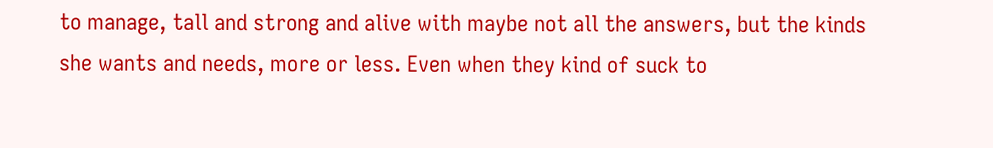to manage, tall and strong and alive with maybe not all the answers, but the kinds she wants and needs, more or less. Even when they kind of suck to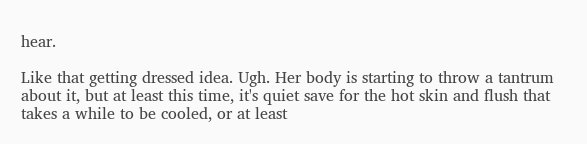hear.

Like that getting dressed idea. Ugh. Her body is starting to throw a tantrum about it, but at least this time, it's quiet save for the hot skin and flush that takes a while to be cooled, or at least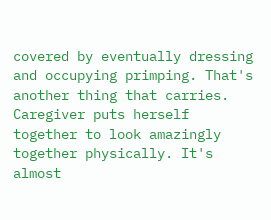covered by eventually dressing and occupying primping. That's another thing that carries. Caregiver puts herself together to look amazingly together physically. It's almost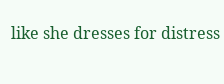like she dresses for distress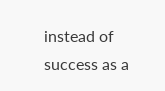instead of success as a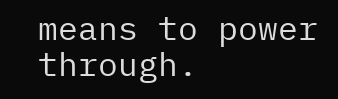means to power through.